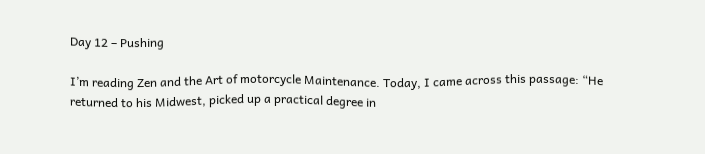Day 12 – Pushing

I’m reading Zen and the Art of motorcycle Maintenance. Today, I came across this passage: “He returned to his Midwest, picked up a practical degree in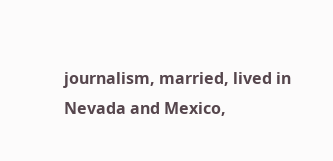journalism, married, lived in Nevada and Mexico,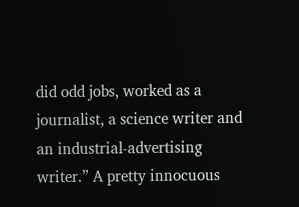did odd jobs, worked as a journalist, a science writer and an industrial-advertising writer.” A pretty innocuous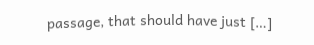passage, that should have just […]